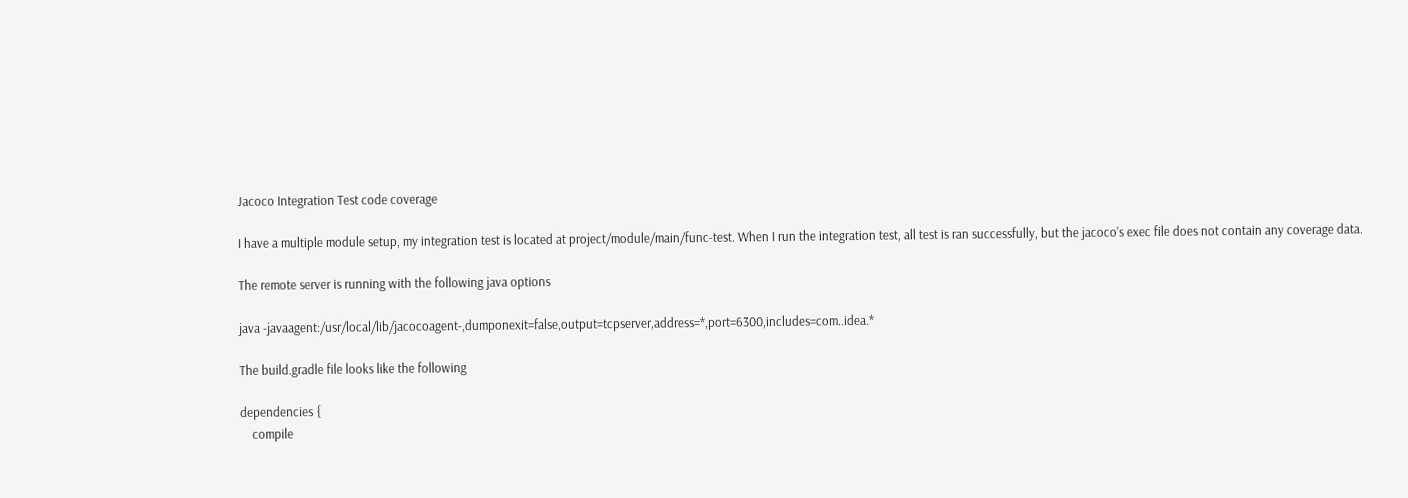Jacoco Integration Test code coverage

I have a multiple module setup, my integration test is located at project/module/main/func-test. When I run the integration test, all test is ran successfully, but the jacoco’s exec file does not contain any coverage data.

The remote server is running with the following java options

java -javaagent:/usr/local/lib/jacocoagent-,dumponexit=false,output=tcpserver,address=*,port=6300,includes=com..idea.*

The build.gradle file looks like the following

dependencies {
    compile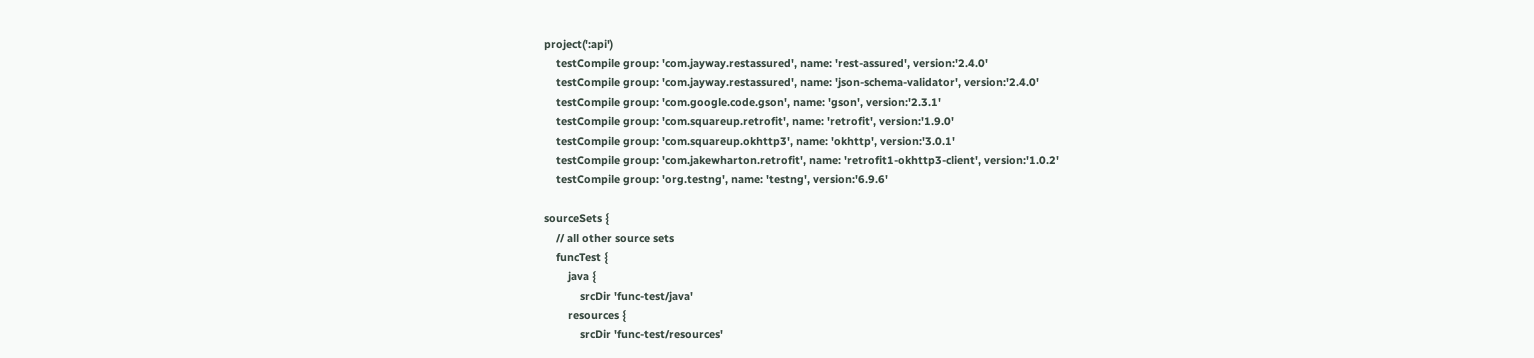project(':api')
    testCompile group: 'com.jayway.restassured', name: 'rest-assured', version:'2.4.0'
    testCompile group: 'com.jayway.restassured', name: 'json-schema-validator', version:'2.4.0'
    testCompile group: 'com.google.code.gson', name: 'gson', version:'2.3.1'
    testCompile group: 'com.squareup.retrofit', name: 'retrofit', version:'1.9.0'
    testCompile group: 'com.squareup.okhttp3', name: 'okhttp', version:'3.0.1'
    testCompile group: 'com.jakewharton.retrofit', name: 'retrofit1-okhttp3-client', version:'1.0.2'
    testCompile group: 'org.testng', name: 'testng', version:'6.9.6'

sourceSets {
    // all other source sets
    funcTest {
        java {
            srcDir 'func-test/java'
        resources {
            srcDir 'func-test/resources'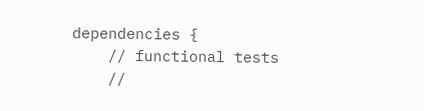dependencies {
    // functional tests
    //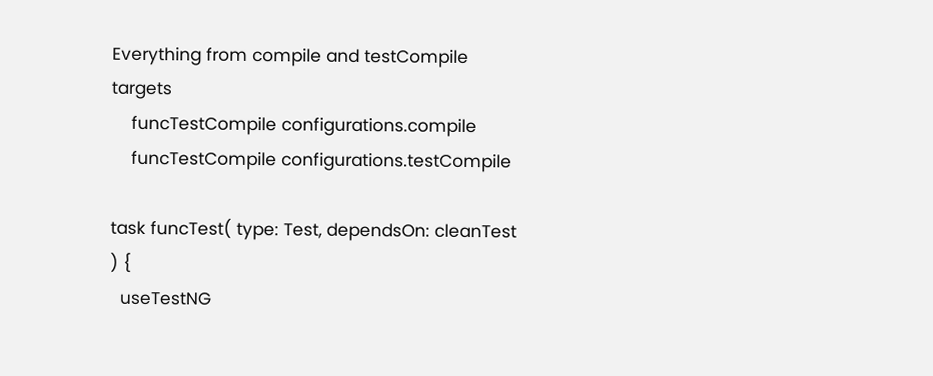Everything from compile and testCompile targets
    funcTestCompile configurations.compile
    funcTestCompile configurations.testCompile

task funcTest( type: Test, dependsOn: cleanTest ) {
  useTestNG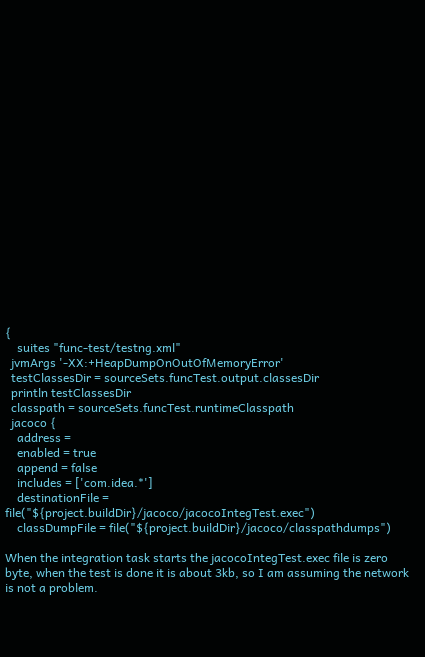{
    suites "func-test/testng.xml"
  jvmArgs '-XX:+HeapDumpOnOutOfMemoryError'
  testClassesDir = sourceSets.funcTest.output.classesDir
  println testClassesDir
  classpath = sourceSets.funcTest.runtimeClasspath
  jacoco {
    address =
    enabled = true
    append = false
    includes = ['com.idea.*']
    destinationFile = file("${project.buildDir}/jacoco/jacocoIntegTest.exec")
    classDumpFile = file("${project.buildDir}/jacoco/classpathdumps")

When the integration task starts the jacocoIntegTest.exec file is zero byte, when the test is done it is about 3kb, so I am assuming the network is not a problem.